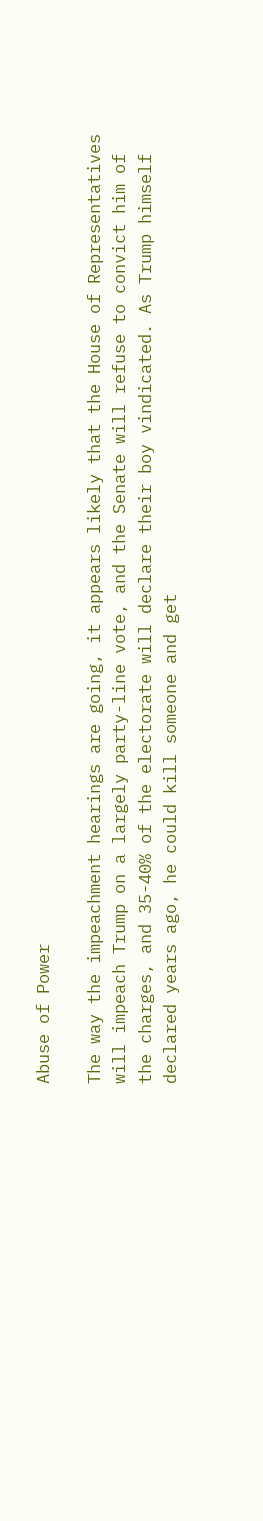Abuse of Power

The way the impeachment hearings are going, it appears likely that the House of Representatives will impeach Trump on a largely party-line vote, and the Senate will refuse to convict him of the charges, and 35-40% of the electorate will declare their boy vindicated. As Trump himself declared years ago, he could kill someone and get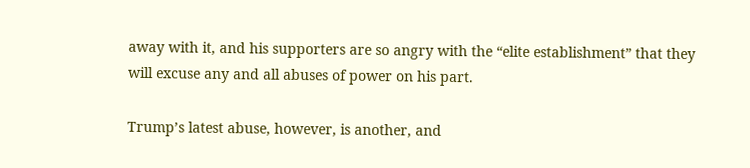away with it, and his supporters are so angry with the “elite establishment” that they will excuse any and all abuses of power on his part.

Trump’s latest abuse, however, is another, and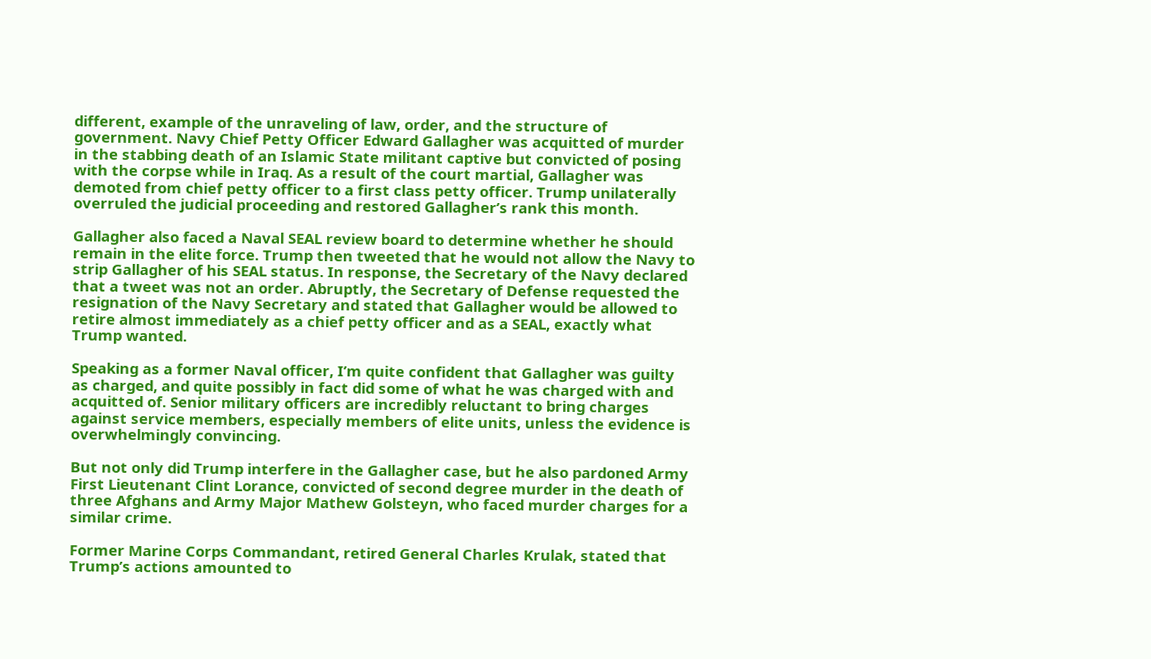different, example of the unraveling of law, order, and the structure of government. Navy Chief Petty Officer Edward Gallagher was acquitted of murder in the stabbing death of an Islamic State militant captive but convicted of posing with the corpse while in Iraq. As a result of the court martial, Gallagher was demoted from chief petty officer to a first class petty officer. Trump unilaterally overruled the judicial proceeding and restored Gallagher’s rank this month.

Gallagher also faced a Naval SEAL review board to determine whether he should remain in the elite force. Trump then tweeted that he would not allow the Navy to strip Gallagher of his SEAL status. In response, the Secretary of the Navy declared that a tweet was not an order. Abruptly, the Secretary of Defense requested the resignation of the Navy Secretary and stated that Gallagher would be allowed to retire almost immediately as a chief petty officer and as a SEAL, exactly what Trump wanted.

Speaking as a former Naval officer, I’m quite confident that Gallagher was guilty as charged, and quite possibly in fact did some of what he was charged with and acquitted of. Senior military officers are incredibly reluctant to bring charges against service members, especially members of elite units, unless the evidence is overwhelmingly convincing.

But not only did Trump interfere in the Gallagher case, but he also pardoned Army First Lieutenant Clint Lorance, convicted of second degree murder in the death of three Afghans and Army Major Mathew Golsteyn, who faced murder charges for a similar crime.

Former Marine Corps Commandant, retired General Charles Krulak, stated that Trump’s actions amounted to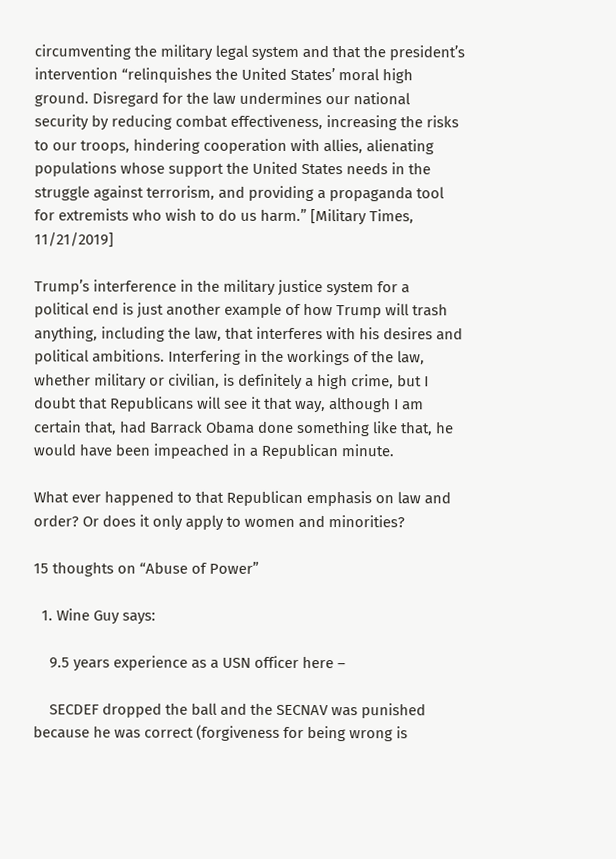circumventing the military legal system and that the president’s intervention “relinquishes the United States’ moral high ground. Disregard for the law undermines our national security by reducing combat effectiveness, increasing the risks to our troops, hindering cooperation with allies, alienating populations whose support the United States needs in the struggle against terrorism, and providing a propaganda tool for extremists who wish to do us harm.” [Military Times, 11/21/2019]

Trump’s interference in the military justice system for a political end is just another example of how Trump will trash anything, including the law, that interferes with his desires and political ambitions. Interfering in the workings of the law, whether military or civilian, is definitely a high crime, but I doubt that Republicans will see it that way, although I am certain that, had Barrack Obama done something like that, he would have been impeached in a Republican minute.

What ever happened to that Republican emphasis on law and order? Or does it only apply to women and minorities?

15 thoughts on “Abuse of Power”

  1. Wine Guy says:

    9.5 years experience as a USN officer here –

    SECDEF dropped the ball and the SECNAV was punished because he was correct (forgiveness for being wrong is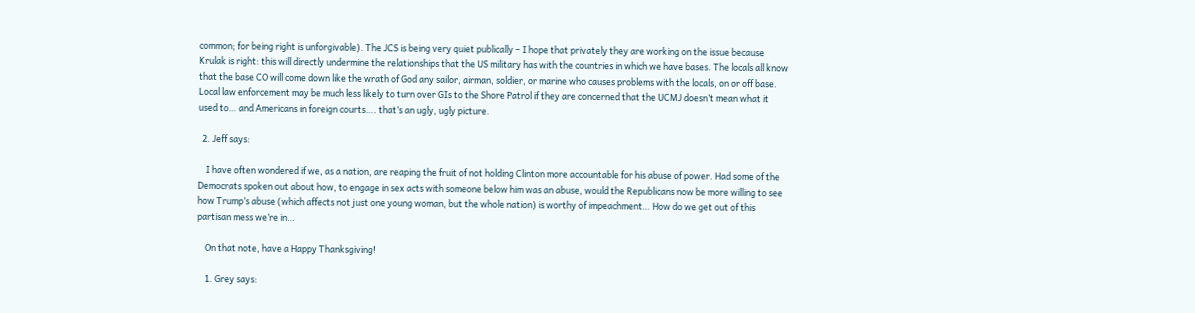common; for being right is unforgivable). The JCS is being very quiet publically – I hope that privately they are working on the issue because Krulak is right: this will directly undermine the relationships that the US military has with the countries in which we have bases. The locals all know that the base CO will come down like the wrath of God any sailor, airman, soldier, or marine who causes problems with the locals, on or off base. Local law enforcement may be much less likely to turn over GIs to the Shore Patrol if they are concerned that the UCMJ doesn’t mean what it used to… and Americans in foreign courts…. that’s an ugly, ugly picture.

  2. Jeff says:

    I have often wondered if we, as a nation, are reaping the fruit of not holding Clinton more accountable for his abuse of power. Had some of the Democrats spoken out about how, to engage in sex acts with someone below him was an abuse, would the Republicans now be more willing to see how Trump’s abuse (which affects not just one young woman, but the whole nation) is worthy of impeachment… How do we get out of this partisan mess we’re in…

    On that note, have a Happy Thanksgiving!

    1. Grey says: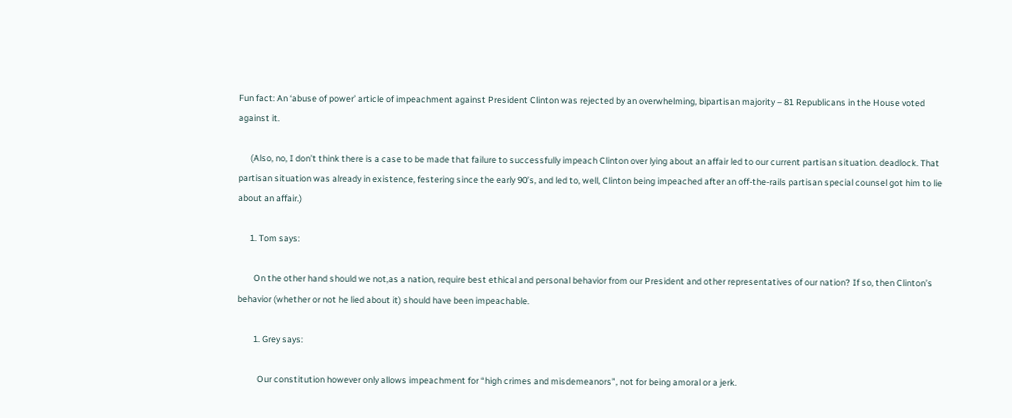Fun fact: An ‘abuse of power’ article of impeachment against President Clinton was rejected by an overwhelming, bipartisan majority – 81 Republicans in the House voted against it.

      (Also, no, I don’t think there is a case to be made that failure to successfully impeach Clinton over lying about an affair led to our current partisan situation. deadlock. That partisan situation was already in existence, festering since the early 90’s, and led to, well, Clinton being impeached after an off-the-rails partisan special counsel got him to lie about an affair.)

      1. Tom says:

        On the other hand should we not,as a nation, require best ethical and personal behavior from our President and other representatives of our nation? If so, then Clinton’s behavior (whether or not he lied about it) should have been impeachable.

        1. Grey says:

          Our constitution however only allows impeachment for “high crimes and misdemeanors”, not for being amoral or a jerk.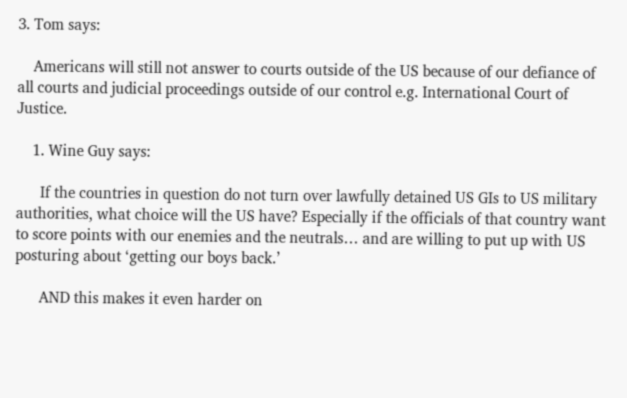3. Tom says:

    Americans will still not answer to courts outside of the US because of our defiance of all courts and judicial proceedings outside of our control e.g. International Court of Justice.

    1. Wine Guy says:

      If the countries in question do not turn over lawfully detained US GIs to US military authorities, what choice will the US have? Especially if the officials of that country want to score points with our enemies and the neutrals… and are willing to put up with US posturing about ‘getting our boys back.’

      AND this makes it even harder on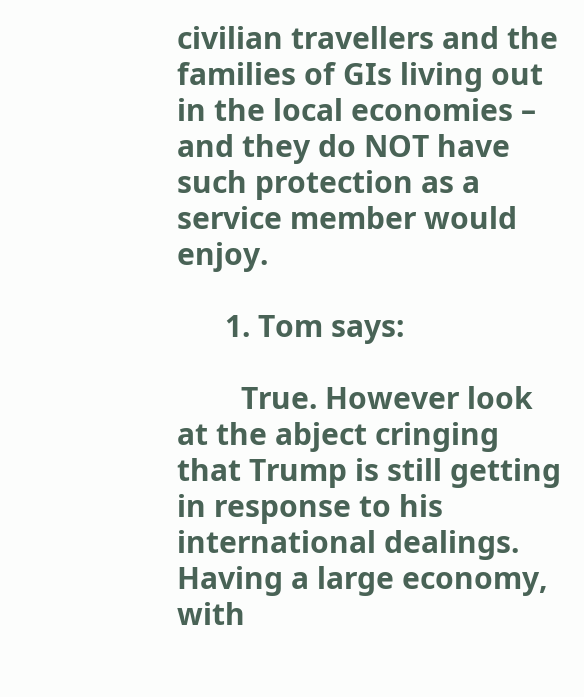civilian travellers and the families of GIs living out in the local economies – and they do NOT have such protection as a service member would enjoy.

      1. Tom says:

        True. However look at the abject cringing that Trump is still getting in response to his international dealings. Having a large economy, with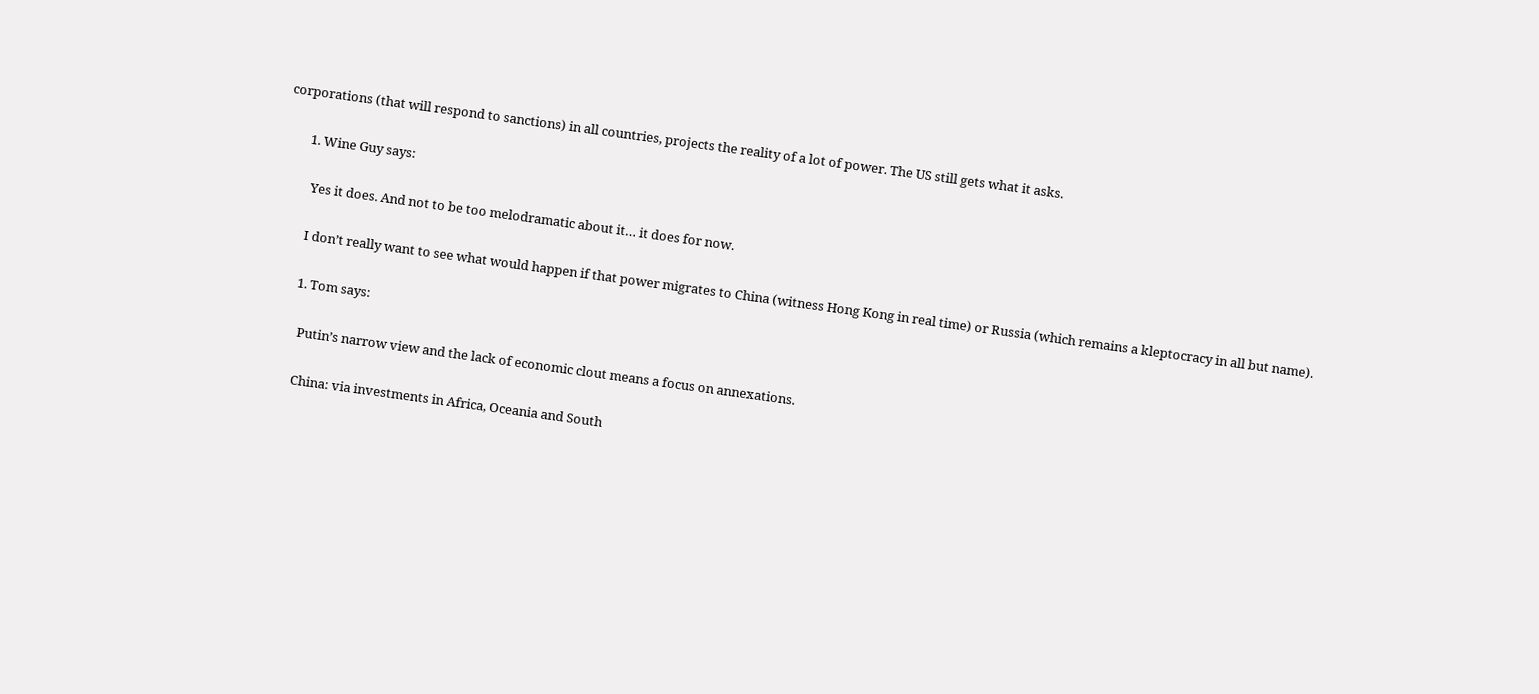corporations (that will respond to sanctions) in all countries, projects the reality of a lot of power. The US still gets what it asks.

        1. Wine Guy says:

          Yes it does. And not to be too melodramatic about it… it does for now.

          I don’t really want to see what would happen if that power migrates to China (witness Hong Kong in real time) or Russia (which remains a kleptocracy in all but name).

          1. Tom says:

            Putin’s narrow view and the lack of economic clout means a focus on annexations.

            China: via investments in Africa, Oceania and South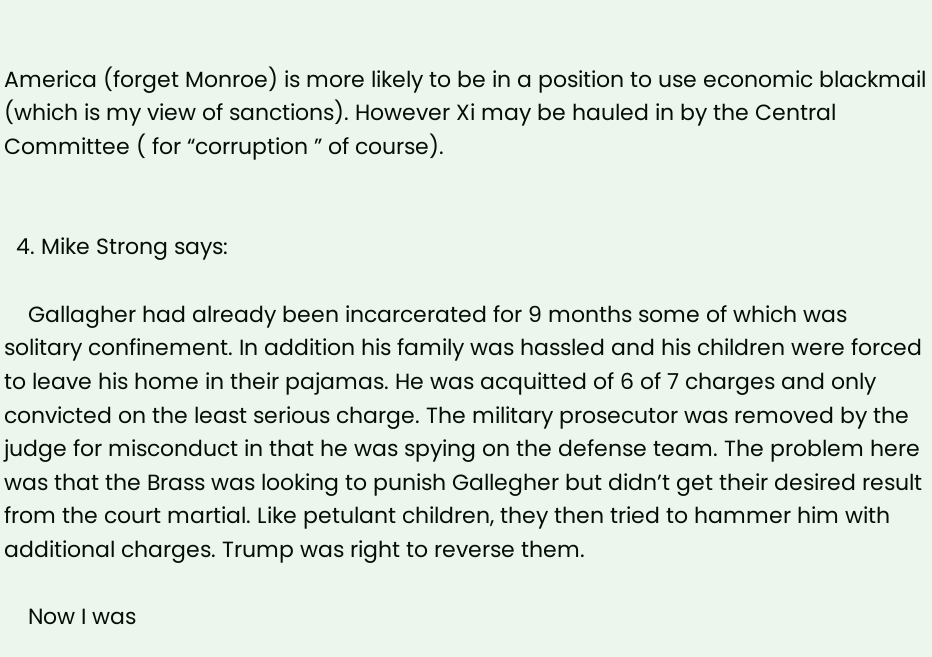America (forget Monroe) is more likely to be in a position to use economic blackmail (which is my view of sanctions). However Xi may be hauled in by the Central Committee ( for “corruption ” of course).


  4. Mike Strong says:

    Gallagher had already been incarcerated for 9 months some of which was solitary confinement. In addition his family was hassled and his children were forced to leave his home in their pajamas. He was acquitted of 6 of 7 charges and only convicted on the least serious charge. The military prosecutor was removed by the judge for misconduct in that he was spying on the defense team. The problem here was that the Brass was looking to punish Gallegher but didn’t get their desired result from the court martial. Like petulant children, they then tried to hammer him with additional charges. Trump was right to reverse them.

    Now I was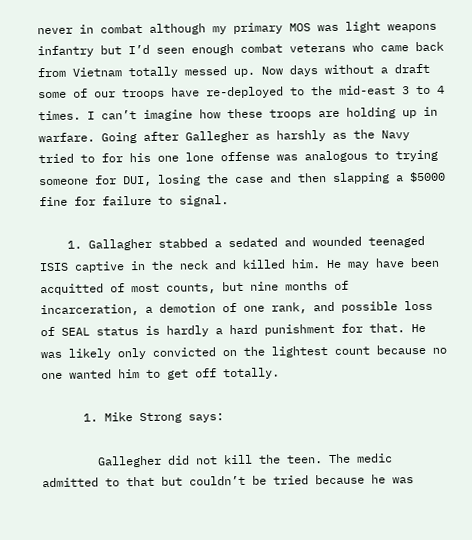never in combat although my primary MOS was light weapons infantry but I’d seen enough combat veterans who came back from Vietnam totally messed up. Now days without a draft some of our troops have re-deployed to the mid-east 3 to 4 times. I can’t imagine how these troops are holding up in warfare. Going after Gallegher as harshly as the Navy tried to for his one lone offense was analogous to trying someone for DUI, losing the case and then slapping a $5000 fine for failure to signal.

    1. Gallagher stabbed a sedated and wounded teenaged ISIS captive in the neck and killed him. He may have been acquitted of most counts, but nine months of incarceration, a demotion of one rank, and possible loss of SEAL status is hardly a hard punishment for that. He was likely only convicted on the lightest count because no one wanted him to get off totally.

      1. Mike Strong says:

        Gallegher did not kill the teen. The medic admitted to that but couldn’t be tried because he was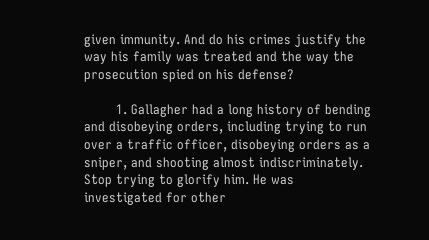given immunity. And do his crimes justify the way his family was treated and the way the prosecution spied on his defense?

        1. Gallagher had a long history of bending and disobeying orders, including trying to run over a traffic officer, disobeying orders as a sniper, and shooting almost indiscriminately. Stop trying to glorify him. He was investigated for other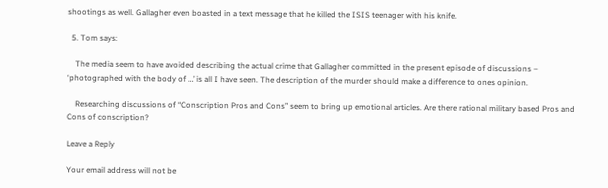shootings as well. Gallagher even boasted in a text message that he killed the ISIS teenager with his knife.

  5. Tom says:

    The media seem to have avoided describing the actual crime that Gallagher committed in the present episode of discussions – ‘photographed with the body of …’ is all I have seen. The description of the murder should make a difference to ones opinion.

    Researching discussions of “Conscription Pros and Cons” seem to bring up emotional articles. Are there rational military based Pros and Cons of conscription?

Leave a Reply

Your email address will not be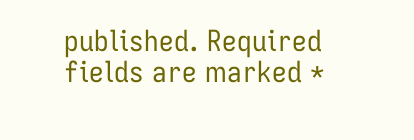published. Required fields are marked *